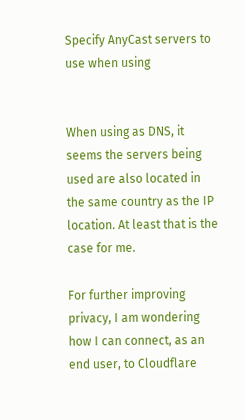Specify AnyCast servers to use when using


When using as DNS, it seems the servers being used are also located in the same country as the IP location. At least that is the case for me.

For further improving privacy, I am wondering how I can connect, as an end user, to Cloudflare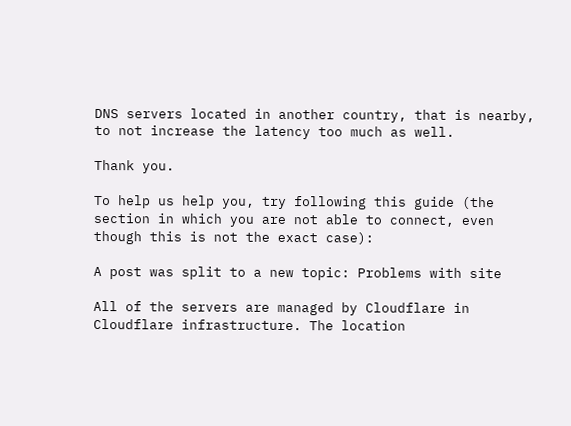DNS servers located in another country, that is nearby, to not increase the latency too much as well.

Thank you.

To help us help you, try following this guide (the section in which you are not able to connect, even though this is not the exact case):

A post was split to a new topic: Problems with site

All of the servers are managed by Cloudflare in Cloudflare infrastructure. The location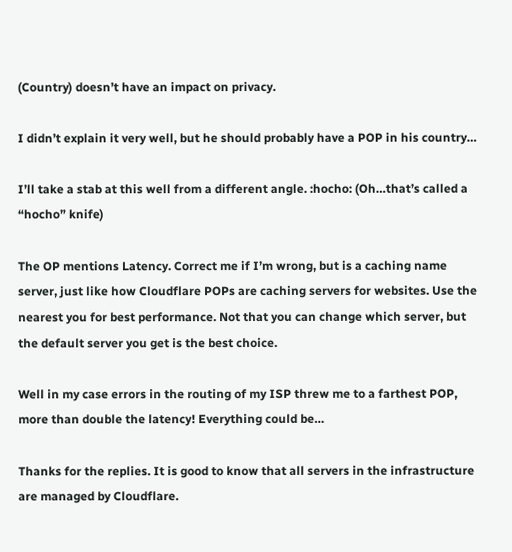(Country) doesn’t have an impact on privacy.

I didn’t explain it very well, but he should probably have a POP in his country…

I’ll take a stab at this well from a different angle. :hocho: (Oh…that’s called a “hocho” knife)

The OP mentions Latency. Correct me if I’m wrong, but is a caching name server, just like how Cloudflare POPs are caching servers for websites. Use the nearest you for best performance. Not that you can change which server, but the default server you get is the best choice.

Well in my case errors in the routing of my ISP threw me to a farthest POP, more than double the latency! Everything could be…

Thanks for the replies. It is good to know that all servers in the infrastructure are managed by Cloudflare.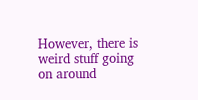However, there is weird stuff going on around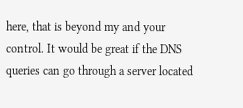here, that is beyond my and your control. It would be great if the DNS queries can go through a server located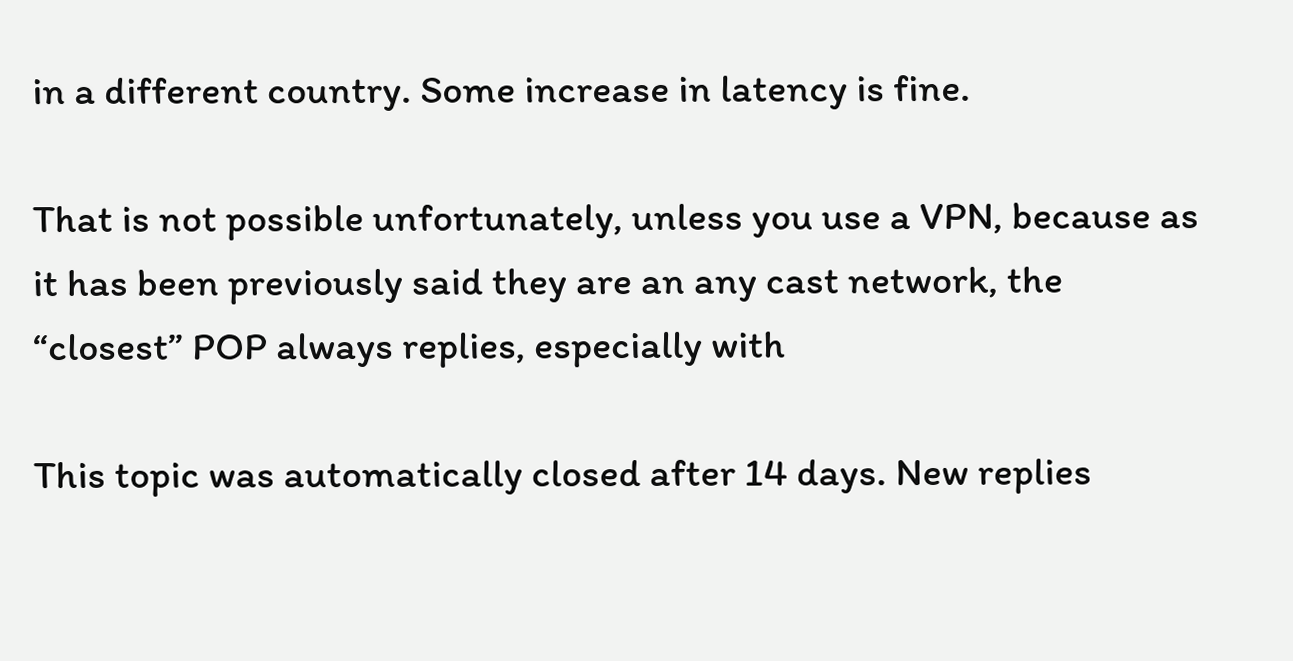in a different country. Some increase in latency is fine.

That is not possible unfortunately, unless you use a VPN, because as it has been previously said they are an any cast network, the “closest” POP always replies, especially with

This topic was automatically closed after 14 days. New replies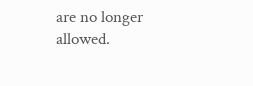are no longer allowed.